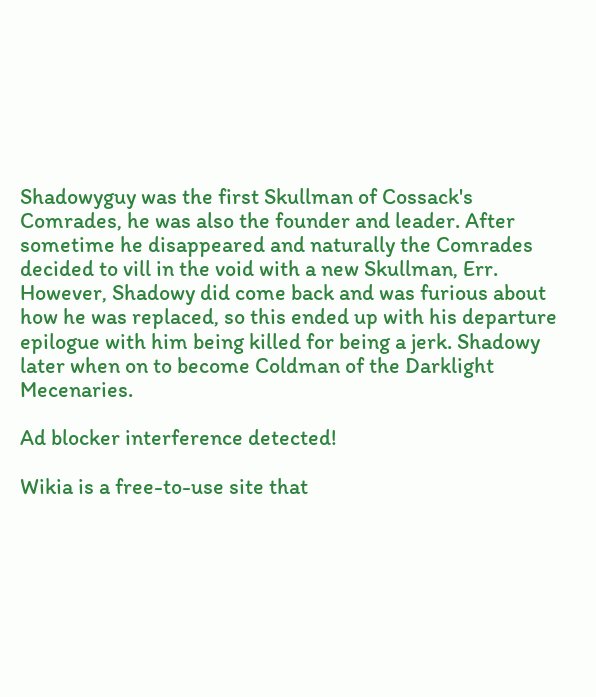Shadowyguy was the first Skullman of Cossack's Comrades, he was also the founder and leader. After sometime he disappeared and naturally the Comrades decided to vill in the void with a new Skullman, Err. However, Shadowy did come back and was furious about how he was replaced, so this ended up with his departure epilogue with him being killed for being a jerk. Shadowy later when on to become Coldman of the Darklight Mecenaries.

Ad blocker interference detected!

Wikia is a free-to-use site that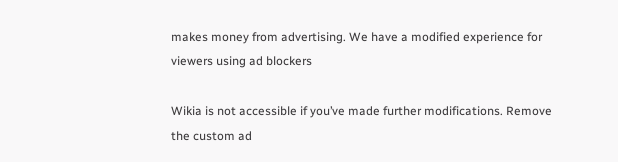makes money from advertising. We have a modified experience for viewers using ad blockers

Wikia is not accessible if you’ve made further modifications. Remove the custom ad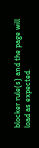blocker rule(s) and the page will load as expected.